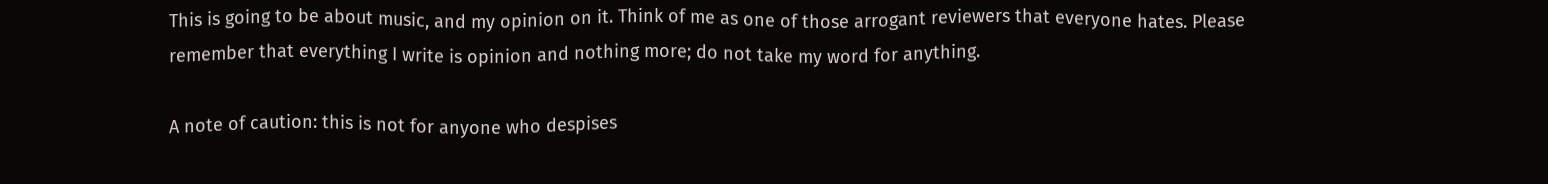This is going to be about music, and my opinion on it. Think of me as one of those arrogant reviewers that everyone hates. Please remember that everything I write is opinion and nothing more; do not take my word for anything.

A note of caution: this is not for anyone who despises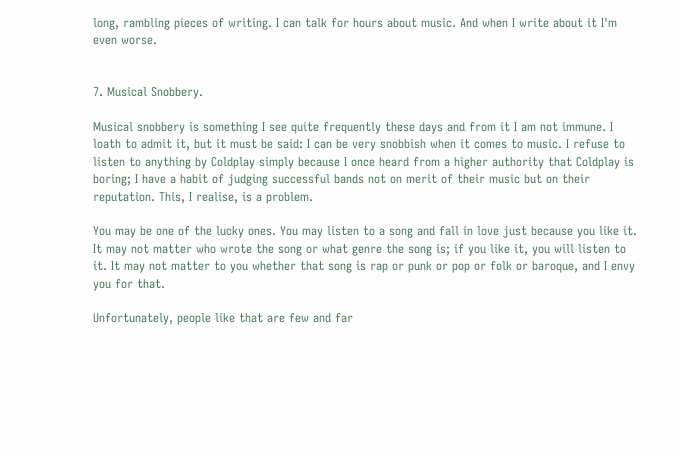long, rambling pieces of writing. I can talk for hours about music. And when I write about it I'm even worse.


7. Musical Snobbery.

Musical snobbery is something I see quite frequently these days and from it I am not immune. I loath to admit it, but it must be said: I can be very snobbish when it comes to music. I refuse to listen to anything by Coldplay simply because I once heard from a higher authority that Coldplay is boring; I have a habit of judging successful bands not on merit of their music but on their reputation. This, I realise, is a problem.

You may be one of the lucky ones. You may listen to a song and fall in love just because you like it. It may not matter who wrote the song or what genre the song is; if you like it, you will listen to it. It may not matter to you whether that song is rap or punk or pop or folk or baroque, and I envy you for that.

Unfortunately, people like that are few and far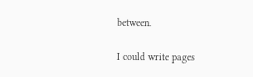between.

I could write pages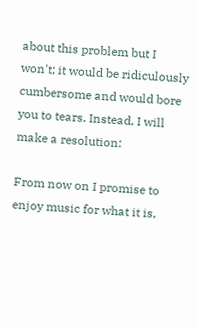about this problem but I won't; it would be ridiculously cumbersome and would bore you to tears. Instead, I will make a resolution:

From now on I promise to enjoy music for what it is,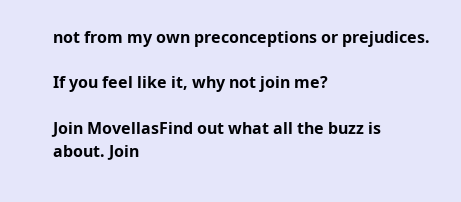not from my own preconceptions or prejudices.

If you feel like it, why not join me?

Join MovellasFind out what all the buzz is about. Join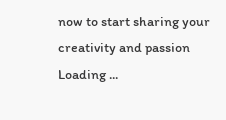now to start sharing your creativity and passion
Loading ...